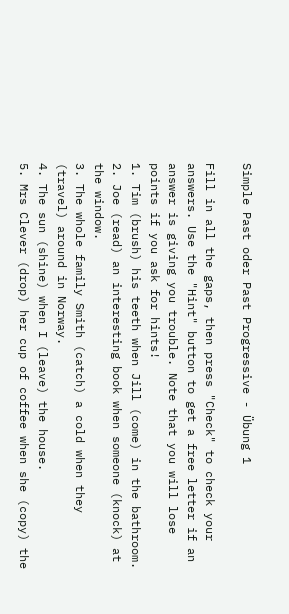Simple Past oder Past Progressive - Übung 1

Fill in all the gaps, then press "Check" to check your answers. Use the "Hint" button to get a free letter if an answer is giving you trouble. Note that you will lose points if you ask for hints!
1. Tim (brush) his teeth when Jill (come) in the bathroom.
2. Joe (read) an interesting book when someone (knock) at the window.
3. The whole family Smith (catch) a cold when they (travel) around in Norway.
4. The sun (shine) when I (leave) the house.
5. Mrs Clever (drop) her cup of coffee when she (copy) the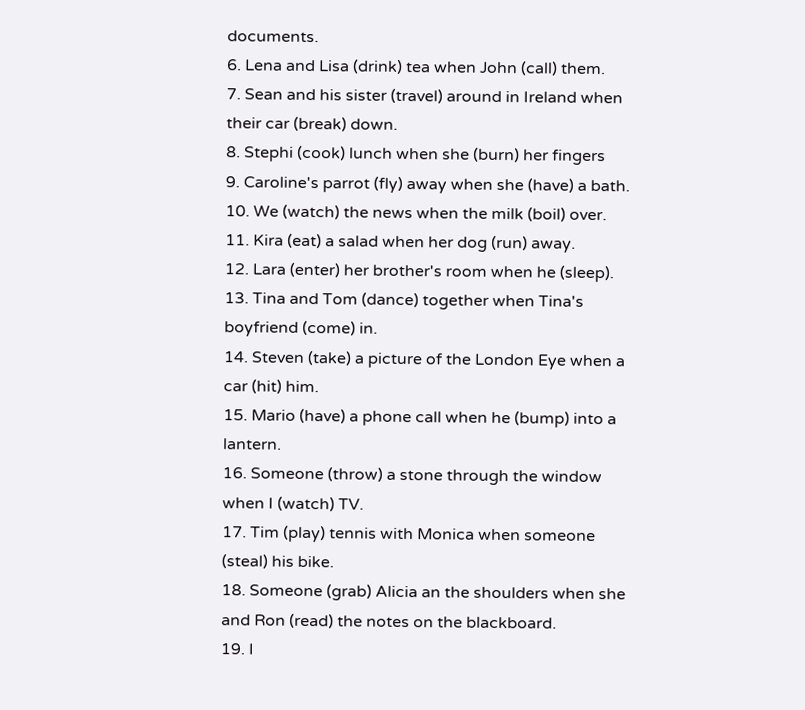documents.
6. Lena and Lisa (drink) tea when John (call) them.
7. Sean and his sister (travel) around in Ireland when their car (break) down.
8. Stephi (cook) lunch when she (burn) her fingers
9. Caroline's parrot (fly) away when she (have) a bath.
10. We (watch) the news when the milk (boil) over.
11. Kira (eat) a salad when her dog (run) away.
12. Lara (enter) her brother's room when he (sleep).
13. Tina and Tom (dance) together when Tina's boyfriend (come) in.
14. Steven (take) a picture of the London Eye when a car (hit) him.
15. Mario (have) a phone call when he (bump) into a lantern.
16. Someone (throw) a stone through the window when I (watch) TV.
17. Tim (play) tennis with Monica when someone (steal) his bike.
18. Someone (grab) Alicia an the shoulders when she and Ron (read) the notes on the blackboard.
19. I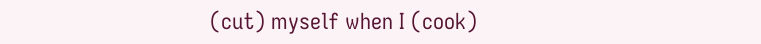(cut) myself when I (cook)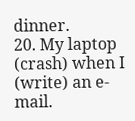dinner.
20. My laptop (crash) when I (write) an e-mail.